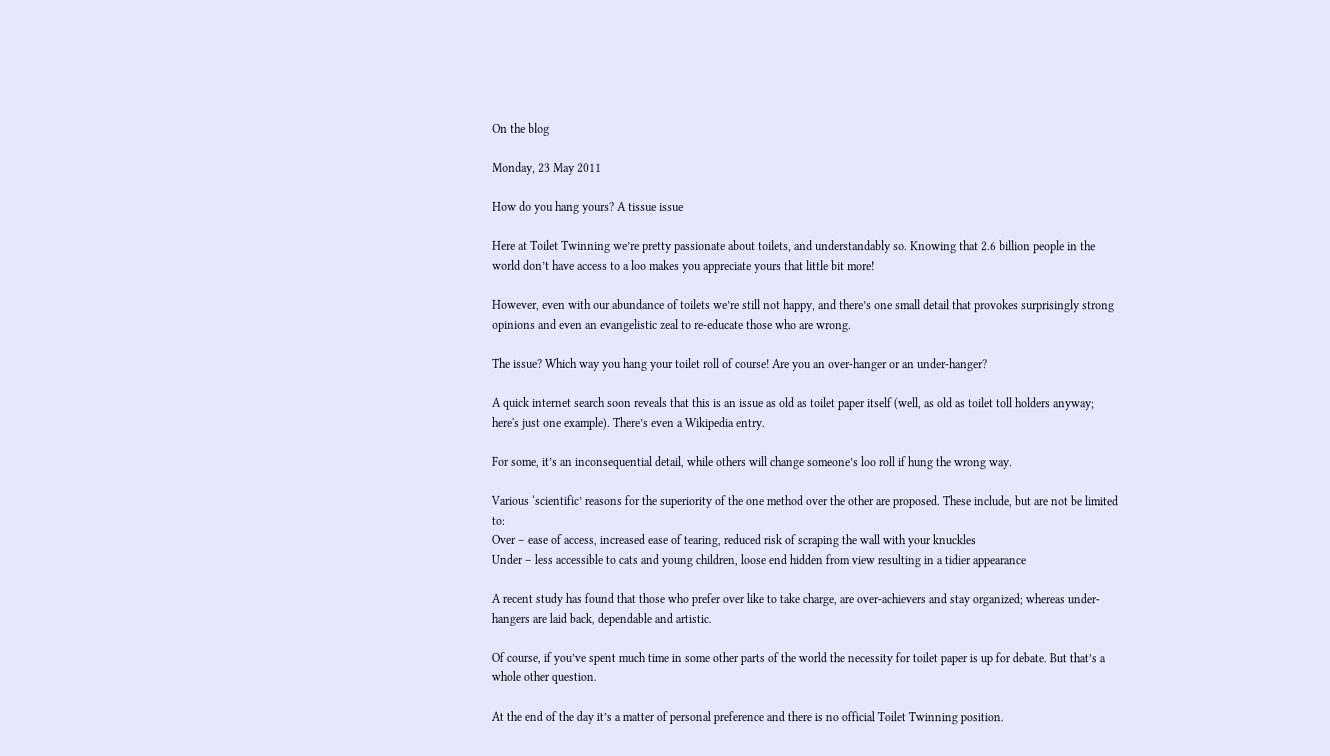On the blog

Monday, 23 May 2011

How do you hang yours? A tissue issue

Here at Toilet Twinning we’re pretty passionate about toilets, and understandably so. Knowing that 2.6 billion people in the world don’t have access to a loo makes you appreciate yours that little bit more!

However, even with our abundance of toilets we’re still not happy, and there’s one small detail that provokes surprisingly strong opinions and even an evangelistic zeal to re-educate those who are wrong.

The issue? Which way you hang your toilet roll of course! Are you an over-hanger or an under-hanger?

A quick internet search soon reveals that this is an issue as old as toilet paper itself (well, as old as toilet toll holders anyway; here's just one example). There’s even a Wikipedia entry.

For some, it’s an inconsequential detail, while others will change someone’s loo roll if hung the wrong way.

Various ‘scientific’ reasons for the superiority of the one method over the other are proposed. These include, but are not be limited to:
Over – ease of access, increased ease of tearing, reduced risk of scraping the wall with your knuckles
Under – less accessible to cats and young children, loose end hidden from view resulting in a tidier appearance

A recent study has found that those who prefer over like to take charge, are over-achievers and stay organized; whereas under-hangers are laid back, dependable and artistic.

Of course, if you’ve spent much time in some other parts of the world the necessity for toilet paper is up for debate. But that’s a whole other question.

At the end of the day it’s a matter of personal preference and there is no official Toilet Twinning position.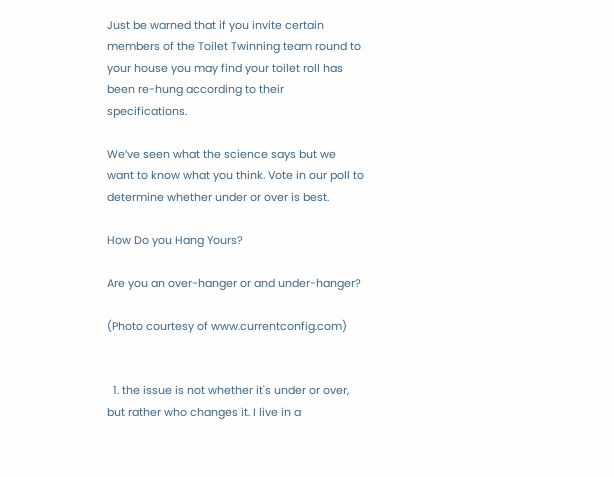Just be warned that if you invite certain members of the Toilet Twinning team round to your house you may find your toilet roll has been re-hung according to their specifications.

We’ve seen what the science says but we want to know what you think. Vote in our poll to determine whether under or over is best.

How Do you Hang Yours?

Are you an over-hanger or and under-hanger?

(Photo courtesy of www.currentconfig.com)


  1. the issue is not whether it's under or over, but rather who changes it. I live in a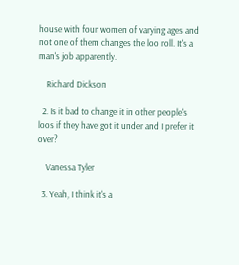house with four women of varying ages and not one of them changes the loo roll. It's a man's job apparently.

    Richard Dickson

  2. Is it bad to change it in other people's loos if they have got it under and I prefer it over?

    Vanessa Tyler

  3. Yeah, I think it's a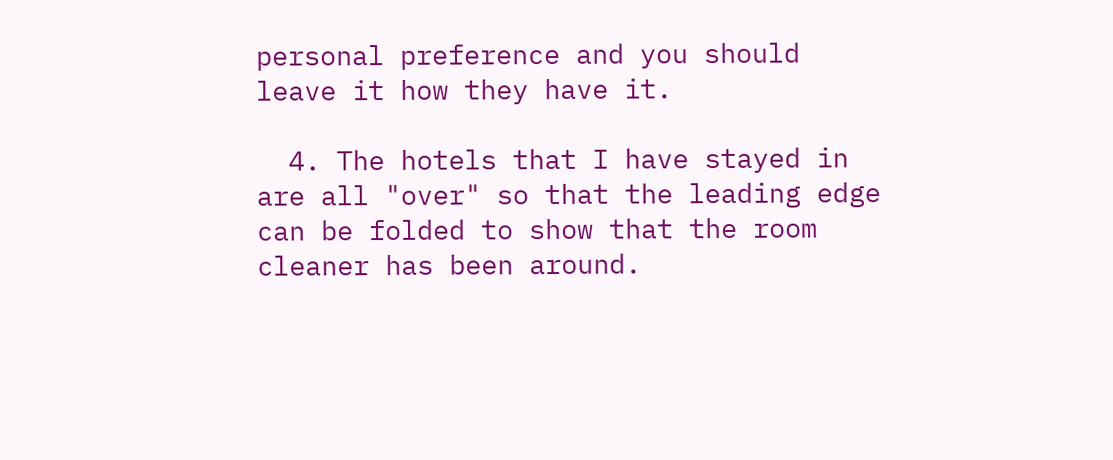personal preference and you should leave it how they have it.

  4. The hotels that I have stayed in are all "over" so that the leading edge can be folded to show that the room cleaner has been around.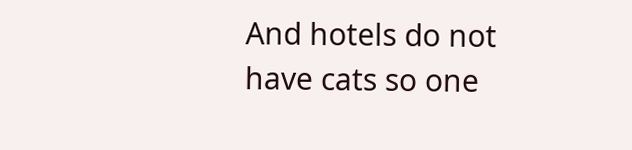And hotels do not have cats so one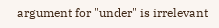argument for "under" is irrelevant